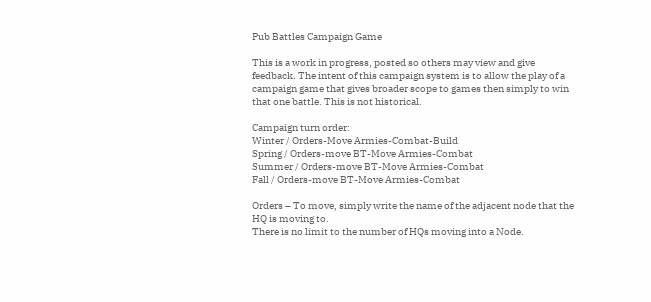Pub Battles Campaign Game

This is a work in progress, posted so others may view and give feedback. The intent of this campaign system is to allow the play of a campaign game that gives broader scope to games then simply to win that one battle. This is not historical.

Campaign turn order:
Winter / Orders-Move Armies-Combat-Build
Spring / Orders-move BT-Move Armies-Combat
Summer / Orders-move BT-Move Armies-Combat
Fall / Orders-move BT-Move Armies-Combat

Orders – To move, simply write the name of the adjacent node that the HQ is moving to.
There is no limit to the number of HQs moving into a Node.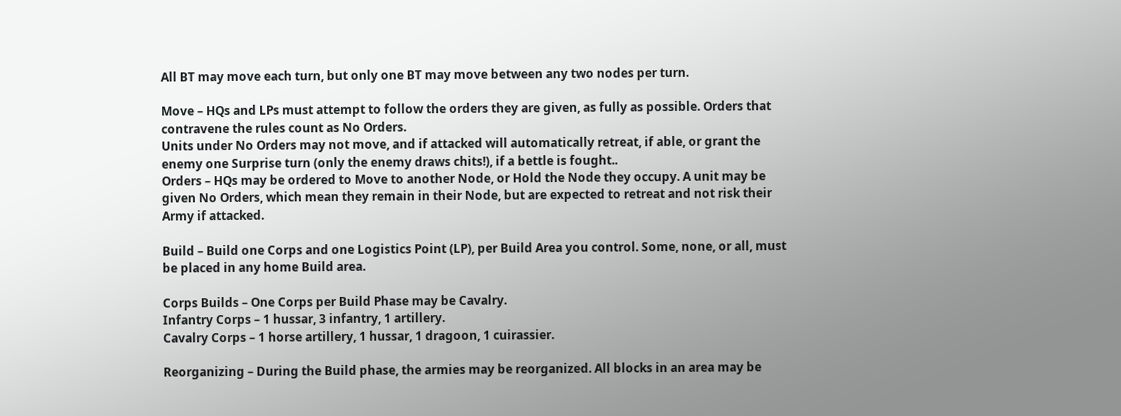All BT may move each turn, but only one BT may move between any two nodes per turn.

Move – HQs and LPs must attempt to follow the orders they are given, as fully as possible. Orders that contravene the rules count as No Orders.
Units under No Orders may not move, and if attacked will automatically retreat, if able, or grant the enemy one Surprise turn (only the enemy draws chits!), if a bettle is fought..
Orders – HQs may be ordered to Move to another Node, or Hold the Node they occupy. A unit may be given No Orders, which mean they remain in their Node, but are expected to retreat and not risk their Army if attacked.

Build – Build one Corps and one Logistics Point (LP), per Build Area you control. Some, none, or all, must be placed in any home Build area.

Corps Builds – One Corps per Build Phase may be Cavalry.
Infantry Corps – 1 hussar, 3 infantry, 1 artillery.
Cavalry Corps – 1 horse artillery, 1 hussar, 1 dragoon, 1 cuirassier.

Reorganizing – During the Build phase, the armies may be reorganized. All blocks in an area may be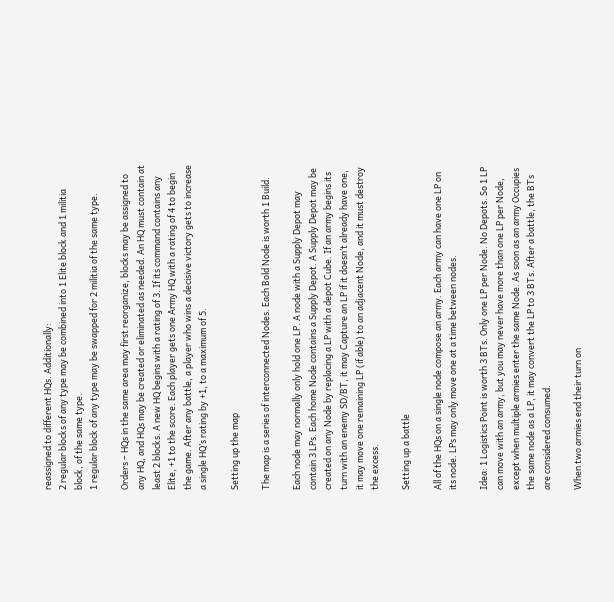reassigned to different HQs. Additionally:
2 regular blocks of any type may be combined into 1 Elite block and 1 militia block, of the same type.
1 regular block of any type may be swapped for 2 militia of the same type.

Orders – HQs in the same area may first reorganize, blocks may be assigned to any HQ, and HQs may be created or eliminated as needed. An HQ must contain at least 2 blocks. A new HQ begins with a rating of 3. If its command contains any Elite, +1 to the score. Each player gets one Army HQ with a rating of 4 to begin the game. After any battle, a player who wins a decisive victory gets to increase a single HQ’s rating by +1, to a maximum of 5.

Setting up the map

The map is a series of interconnected Nodes. Each Bold Node is worth 1 Build.

Each node may normally only hold one LP. A node with a Supply Depot may contain 3 LPs. Each home Node contains a Supply Depot. A Supply Depot may be created on any Node by replacing a LP with a depot Cube. If an army begins its turn with an enemy SD/BT, it may Capture an LP if it doesn’t already have one, it may move one remaining LP (if able) to an adjacent Node, and it must destroy the excess.

Setting up a battle

All of the HQs on a single node compose an army. Each army can have one LP on its node. LPs may only move one at a time between nodes.

Idea: 1 Logistics Point is worth 3 BTs. Only one LP per Node. No Depots. So 1 LP can move with an army, but you may never have more than one LP per Node, except when multiple armies enter the same Node. As soon as an army Occupies the same node as a LP, it may convert the LP to 3 BTs. After a battle, the BTs are considered consumed.

When two armies end their turn on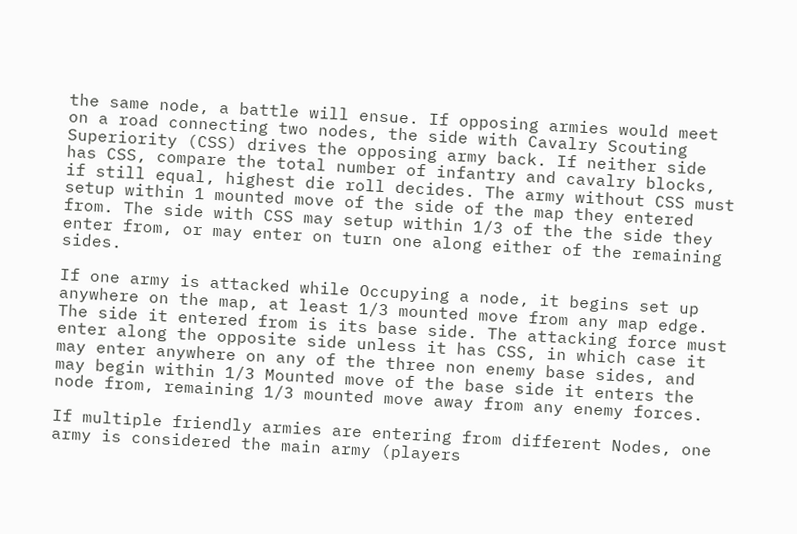the same node, a battle will ensue. If opposing armies would meet on a road connecting two nodes, the side with Cavalry Scouting Superiority (CSS) drives the opposing army back. If neither side has CSS, compare the total number of infantry and cavalry blocks, if still equal, highest die roll decides. The army without CSS must setup within 1 mounted move of the side of the map they entered from. The side with CSS may setup within 1/3 of the the side they enter from, or may enter on turn one along either of the remaining sides.

If one army is attacked while Occupying a node, it begins set up anywhere on the map, at least 1/3 mounted move from any map edge. The side it entered from is its base side. The attacking force must enter along the opposite side unless it has CSS, in which case it may enter anywhere on any of the three non enemy base sides, and may begin within 1/3 Mounted move of the base side it enters the node from, remaining 1/3 mounted move away from any enemy forces.

If multiple friendly armies are entering from different Nodes, one army is considered the main army (players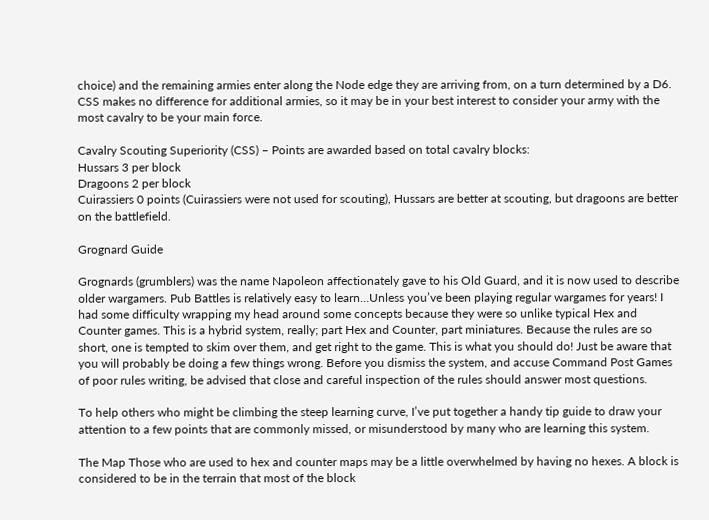choice) and the remaining armies enter along the Node edge they are arriving from, on a turn determined by a D6. CSS makes no difference for additional armies, so it may be in your best interest to consider your army with the most cavalry to be your main force.

Cavalry Scouting Superiority (CSS) – Points are awarded based on total cavalry blocks:
Hussars 3 per block
Dragoons 2 per block
Cuirassiers 0 points (Cuirassiers were not used for scouting), Hussars are better at scouting, but dragoons are better on the battlefield.

Grognard Guide

Grognards (grumblers) was the name Napoleon affectionately gave to his Old Guard, and it is now used to describe older wargamers. Pub Battles is relatively easy to learn…Unless you’ve been playing regular wargames for years! I had some difficulty wrapping my head around some concepts because they were so unlike typical Hex and Counter games. This is a hybrid system, really; part Hex and Counter, part miniatures. Because the rules are so short, one is tempted to skim over them, and get right to the game. This is what you should do! Just be aware that you will probably be doing a few things wrong. Before you dismiss the system, and accuse Command Post Games of poor rules writing, be advised that close and careful inspection of the rules should answer most questions.

To help others who might be climbing the steep learning curve, I’ve put together a handy tip guide to draw your attention to a few points that are commonly missed, or misunderstood by many who are learning this system.

The Map Those who are used to hex and counter maps may be a little overwhelmed by having no hexes. A block is considered to be in the terrain that most of the block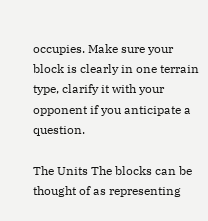occupies. Make sure your block is clearly in one terrain type, clarify it with your opponent if you anticipate a question.

The Units The blocks can be thought of as representing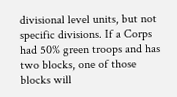divisional level units, but not specific divisions. If a Corps had 50% green troops and has two blocks, one of those blocks will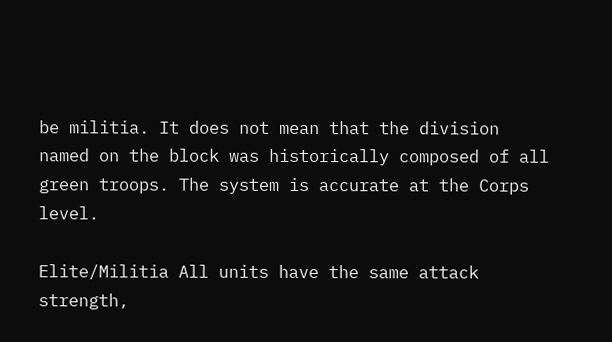be militia. It does not mean that the division named on the block was historically composed of all green troops. The system is accurate at the Corps level.

Elite/Militia All units have the same attack strength,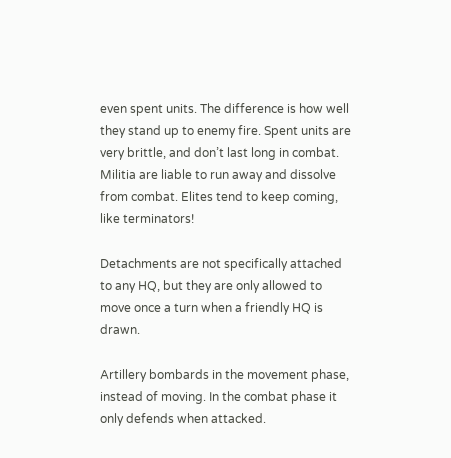even spent units. The difference is how well they stand up to enemy fire. Spent units are very brittle, and don’t last long in combat. Militia are liable to run away and dissolve from combat. Elites tend to keep coming, like terminators!

Detachments are not specifically attached to any HQ, but they are only allowed to move once a turn when a friendly HQ is drawn.

Artillery bombards in the movement phase, instead of moving. In the combat phase it only defends when attacked.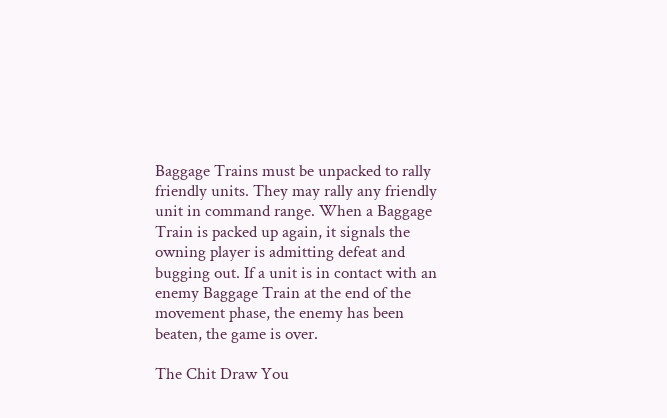Baggage Trains must be unpacked to rally friendly units. They may rally any friendly unit in command range. When a Baggage Train is packed up again, it signals the owning player is admitting defeat and bugging out. If a unit is in contact with an enemy Baggage Train at the end of the movement phase, the enemy has been beaten, the game is over.

The Chit Draw You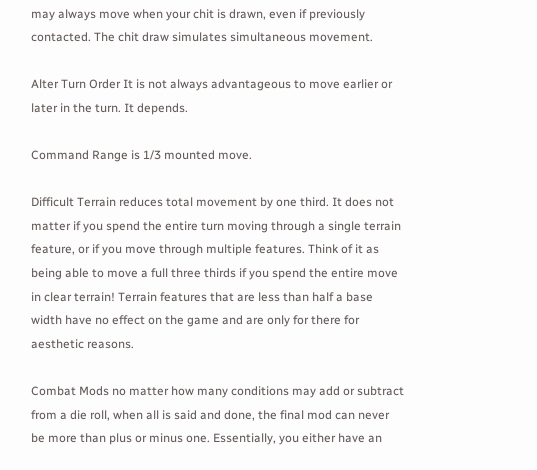may always move when your chit is drawn, even if previously contacted. The chit draw simulates simultaneous movement.

Alter Turn Order It is not always advantageous to move earlier or later in the turn. It depends.

Command Range is 1/3 mounted move.

Difficult Terrain reduces total movement by one third. It does not matter if you spend the entire turn moving through a single terrain feature, or if you move through multiple features. Think of it as being able to move a full three thirds if you spend the entire move in clear terrain! Terrain features that are less than half a base width have no effect on the game and are only for there for aesthetic reasons.

Combat Mods no matter how many conditions may add or subtract from a die roll, when all is said and done, the final mod can never be more than plus or minus one. Essentially, you either have an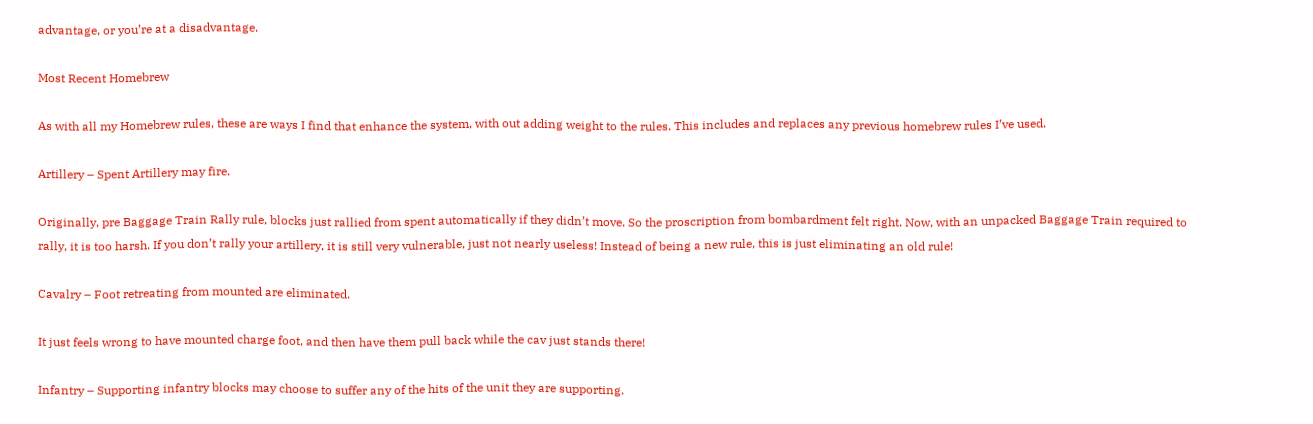advantage, or you’re at a disadvantage.

Most Recent Homebrew

As with all my Homebrew rules, these are ways I find that enhance the system, with out adding weight to the rules. This includes and replaces any previous homebrew rules I’ve used.

Artillery – Spent Artillery may fire.

Originally, pre Baggage Train Rally rule, blocks just rallied from spent automatically if they didn’t move. So the proscription from bombardment felt right. Now, with an unpacked Baggage Train required to rally, it is too harsh. If you don’t rally your artillery, it is still very vulnerable, just not nearly useless! Instead of being a new rule, this is just eliminating an old rule!

Cavalry – Foot retreating from mounted are eliminated.

It just feels wrong to have mounted charge foot, and then have them pull back while the cav just stands there!

Infantry – Supporting infantry blocks may choose to suffer any of the hits of the unit they are supporting.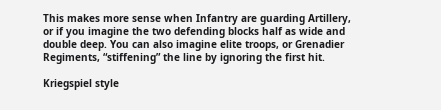This makes more sense when Infantry are guarding Artillery, or if you imagine the two defending blocks half as wide and double deep. You can also imagine elite troops, or Grenadier Regiments, “stiffening” the line by ignoring the first hit.

Kriegspiel style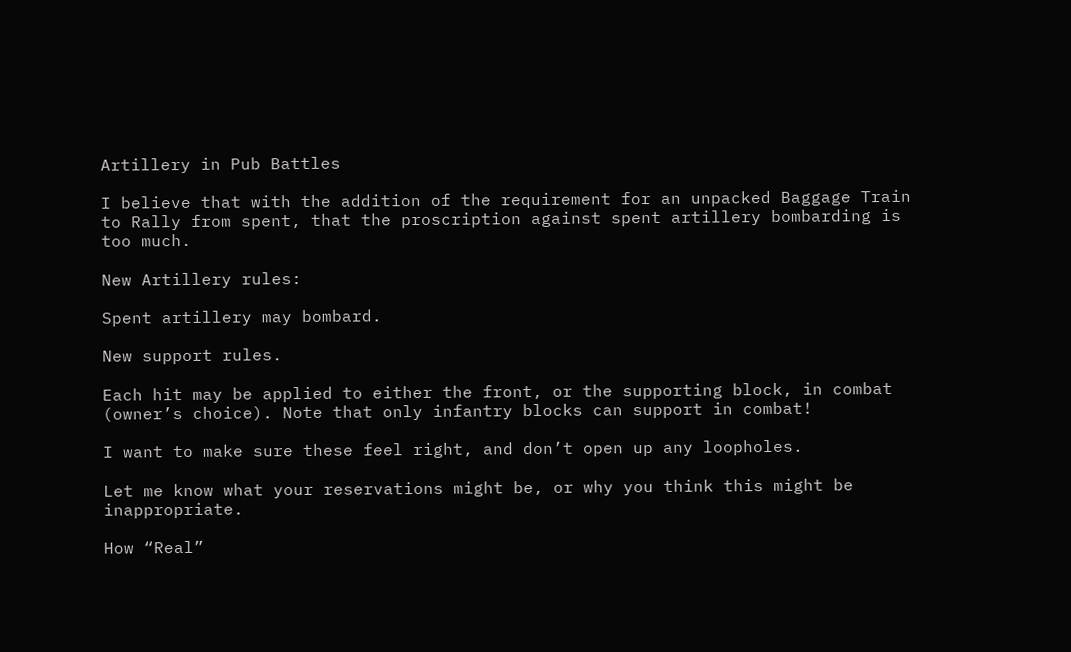Artillery in Pub Battles

I believe that with the addition of the requirement for an unpacked Baggage Train to Rally from spent, that the proscription against spent artillery bombarding is too much.

New Artillery rules:

Spent artillery may bombard.

New support rules.

Each hit may be applied to either the front, or the supporting block, in combat (owner’s choice). Note that only infantry blocks can support in combat!

I want to make sure these feel right, and don’t open up any loopholes.

Let me know what your reservations might be, or why you think this might be inappropriate.

How “Real”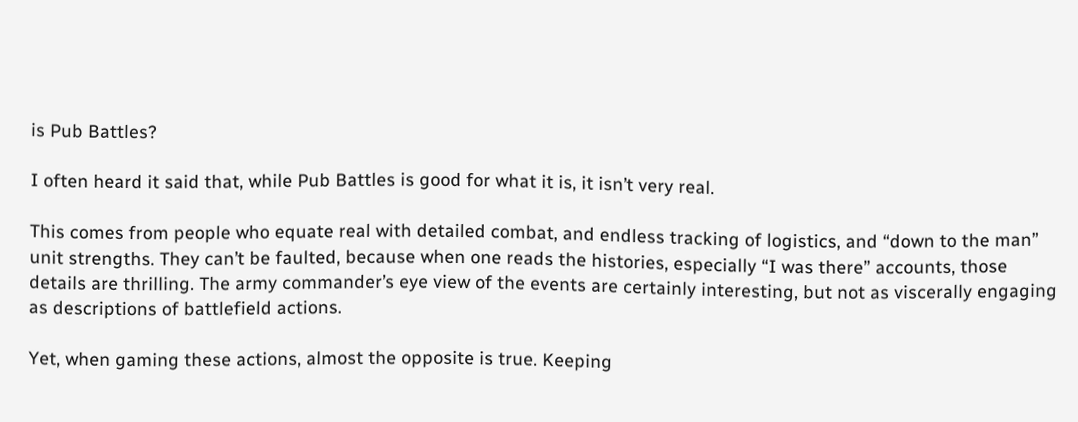is Pub Battles?

I often heard it said that, while Pub Battles is good for what it is, it isn’t very real.

This comes from people who equate real with detailed combat, and endless tracking of logistics, and “down to the man” unit strengths. They can’t be faulted, because when one reads the histories, especially “I was there” accounts, those details are thrilling. The army commander’s eye view of the events are certainly interesting, but not as viscerally engaging as descriptions of battlefield actions.

Yet, when gaming these actions, almost the opposite is true. Keeping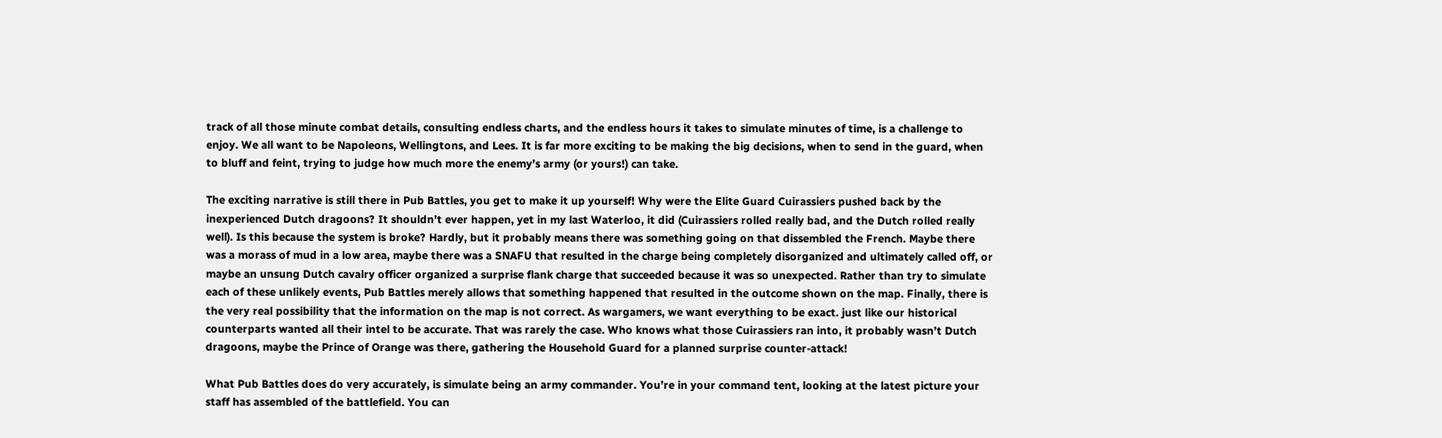track of all those minute combat details, consulting endless charts, and the endless hours it takes to simulate minutes of time, is a challenge to enjoy. We all want to be Napoleons, Wellingtons, and Lees. It is far more exciting to be making the big decisions, when to send in the guard, when to bluff and feint, trying to judge how much more the enemy’s army (or yours!) can take.

The exciting narrative is still there in Pub Battles, you get to make it up yourself! Why were the Elite Guard Cuirassiers pushed back by the inexperienced Dutch dragoons? It shouldn’t ever happen, yet in my last Waterloo, it did (Cuirassiers rolled really bad, and the Dutch rolled really well). Is this because the system is broke? Hardly, but it probably means there was something going on that dissembled the French. Maybe there was a morass of mud in a low area, maybe there was a SNAFU that resulted in the charge being completely disorganized and ultimately called off, or maybe an unsung Dutch cavalry officer organized a surprise flank charge that succeeded because it was so unexpected. Rather than try to simulate each of these unlikely events, Pub Battles merely allows that something happened that resulted in the outcome shown on the map. Finally, there is the very real possibility that the information on the map is not correct. As wargamers, we want everything to be exact. just like our historical counterparts wanted all their intel to be accurate. That was rarely the case. Who knows what those Cuirassiers ran into, it probably wasn’t Dutch dragoons, maybe the Prince of Orange was there, gathering the Household Guard for a planned surprise counter-attack!

What Pub Battles does do very accurately, is simulate being an army commander. You’re in your command tent, looking at the latest picture your staff has assembled of the battlefield. You can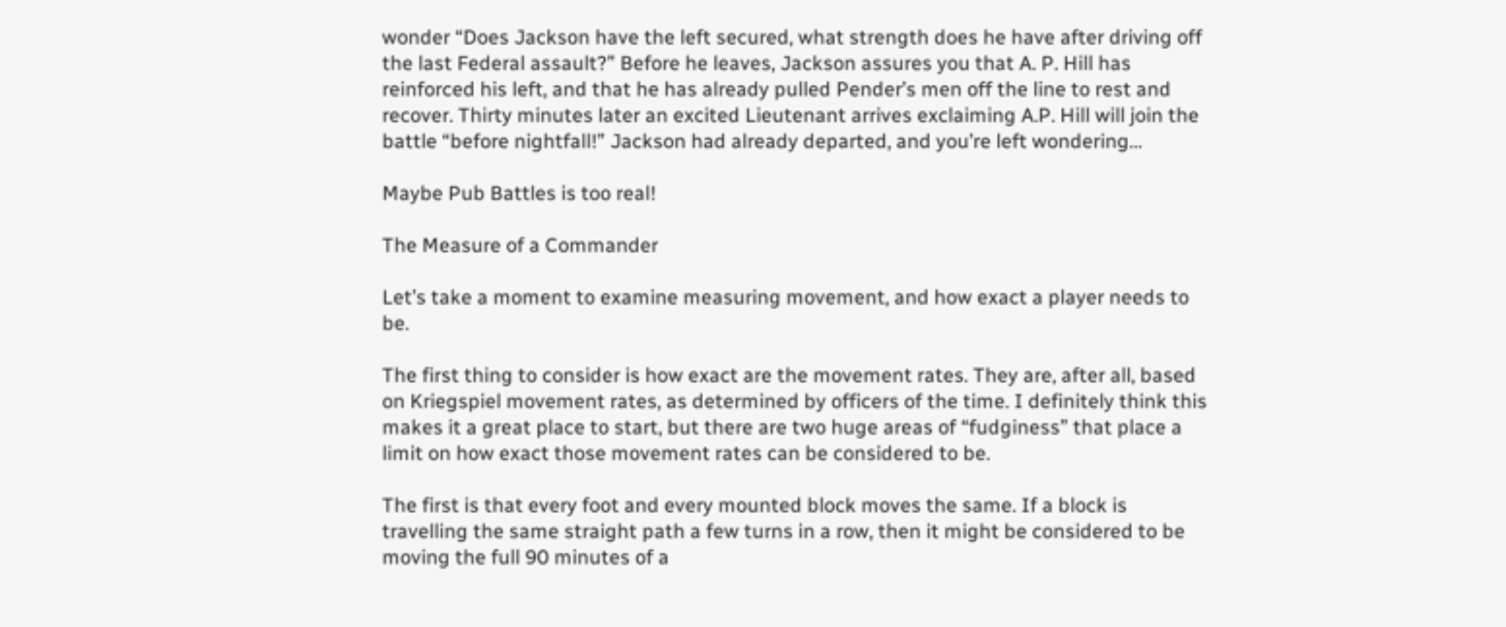wonder “Does Jackson have the left secured, what strength does he have after driving off the last Federal assault?” Before he leaves, Jackson assures you that A. P. Hill has reinforced his left, and that he has already pulled Pender’s men off the line to rest and recover. Thirty minutes later an excited Lieutenant arrives exclaiming A.P. Hill will join the battle “before nightfall!” Jackson had already departed, and you’re left wondering…

Maybe Pub Battles is too real!

The Measure of a Commander

Let’s take a moment to examine measuring movement, and how exact a player needs to be.

The first thing to consider is how exact are the movement rates. They are, after all, based on Kriegspiel movement rates, as determined by officers of the time. I definitely think this makes it a great place to start, but there are two huge areas of “fudginess” that place a limit on how exact those movement rates can be considered to be.

The first is that every foot and every mounted block moves the same. If a block is travelling the same straight path a few turns in a row, then it might be considered to be moving the full 90 minutes of a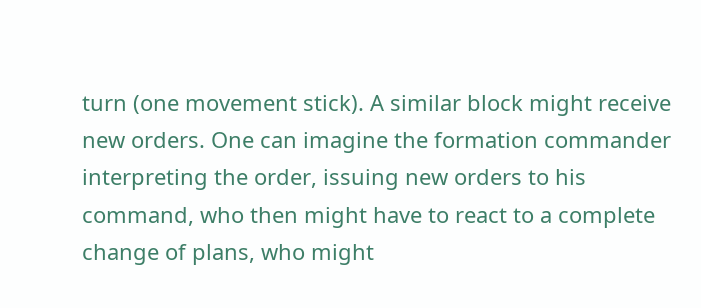turn (one movement stick). A similar block might receive new orders. One can imagine the formation commander interpreting the order, issuing new orders to his command, who then might have to react to a complete change of plans, who might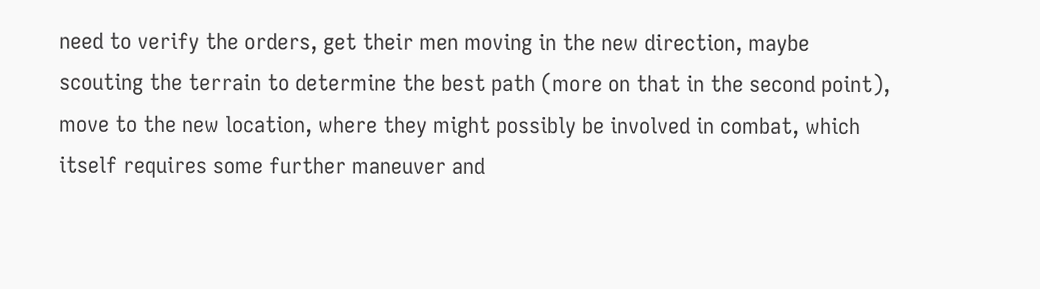need to verify the orders, get their men moving in the new direction, maybe scouting the terrain to determine the best path (more on that in the second point), move to the new location, where they might possibly be involved in combat, which itself requires some further maneuver and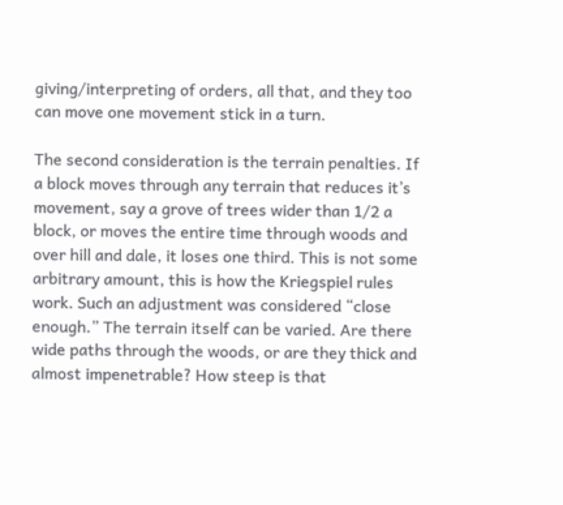giving/interpreting of orders, all that, and they too can move one movement stick in a turn.

The second consideration is the terrain penalties. If a block moves through any terrain that reduces it’s movement, say a grove of trees wider than 1/2 a block, or moves the entire time through woods and over hill and dale, it loses one third. This is not some arbitrary amount, this is how the Kriegspiel rules work. Such an adjustment was considered “close enough.” The terrain itself can be varied. Are there wide paths through the woods, or are they thick and almost impenetrable? How steep is that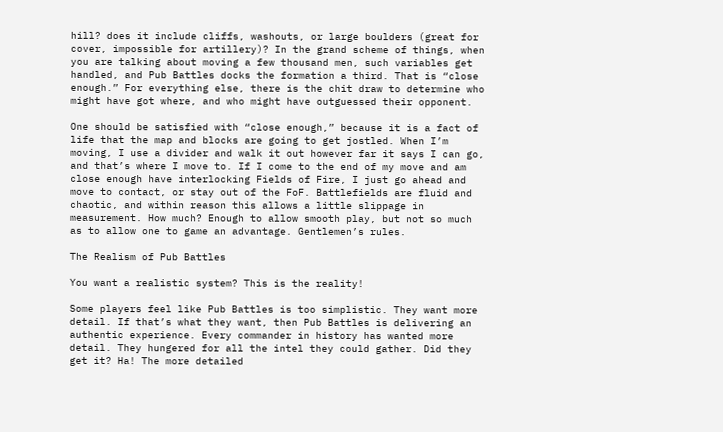hill? does it include cliffs, washouts, or large boulders (great for cover, impossible for artillery)? In the grand scheme of things, when you are talking about moving a few thousand men, such variables get handled, and Pub Battles docks the formation a third. That is “close enough.” For everything else, there is the chit draw to determine who might have got where, and who might have outguessed their opponent.

One should be satisfied with “close enough,” because it is a fact of life that the map and blocks are going to get jostled. When I’m moving, I use a divider and walk it out however far it says I can go, and that’s where I move to. If I come to the end of my move and am close enough have interlocking Fields of Fire, I just go ahead and move to contact, or stay out of the FoF. Battlefields are fluid and chaotic, and within reason this allows a little slippage in measurement. How much? Enough to allow smooth play, but not so much as to allow one to game an advantage. Gentlemen’s rules.

The Realism of Pub Battles

You want a realistic system? This is the reality!

Some players feel like Pub Battles is too simplistic. They want more detail. If that’s what they want, then Pub Battles is delivering an authentic experience. Every commander in history has wanted more detail. They hungered for all the intel they could gather. Did they get it? Ha! The more detailed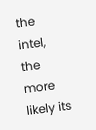the intel, the more likely its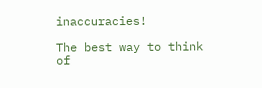inaccuracies!

The best way to think of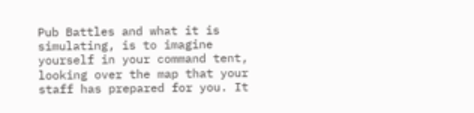Pub Battles and what it is simulating, is to imagine yourself in your command tent, looking over the map that your staff has prepared for you. It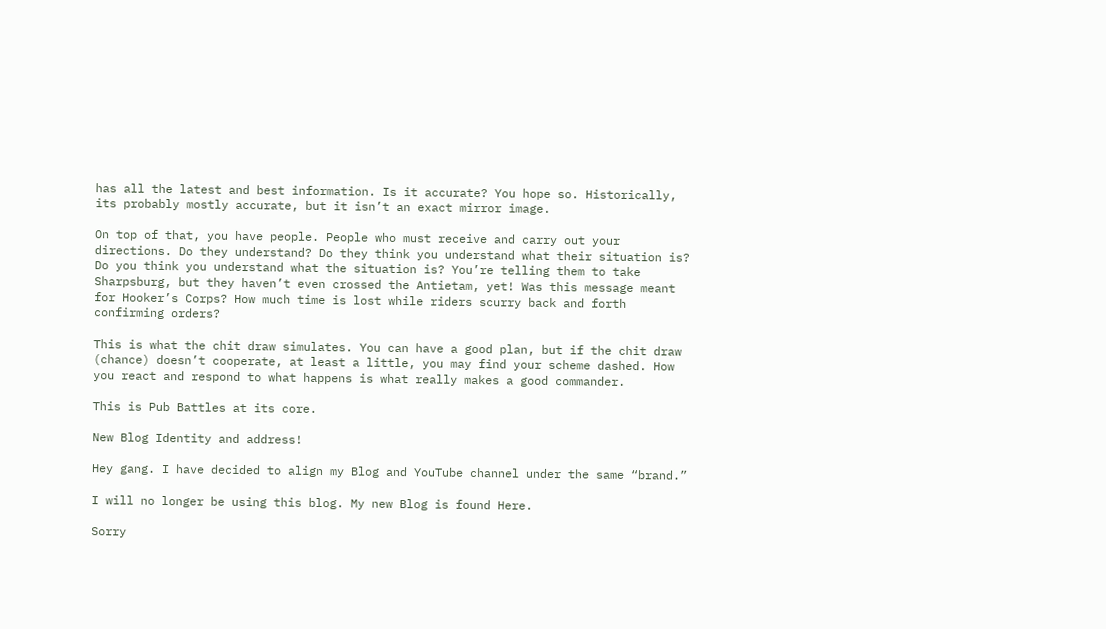has all the latest and best information. Is it accurate? You hope so. Historically, its probably mostly accurate, but it isn’t an exact mirror image.

On top of that, you have people. People who must receive and carry out your directions. Do they understand? Do they think you understand what their situation is? Do you think you understand what the situation is? You’re telling them to take Sharpsburg, but they haven’t even crossed the Antietam, yet! Was this message meant for Hooker’s Corps? How much time is lost while riders scurry back and forth confirming orders?

This is what the chit draw simulates. You can have a good plan, but if the chit draw (chance) doesn’t cooperate, at least a little, you may find your scheme dashed. How you react and respond to what happens is what really makes a good commander.

This is Pub Battles at its core.

New Blog Identity and address!

Hey gang. I have decided to align my Blog and YouTube channel under the same “brand.”

I will no longer be using this blog. My new Blog is found Here.

Sorry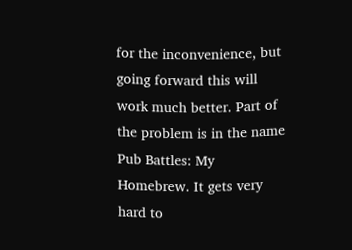for the inconvenience, but going forward this will work much better. Part of the problem is in the name Pub Battles: My Homebrew. It gets very hard to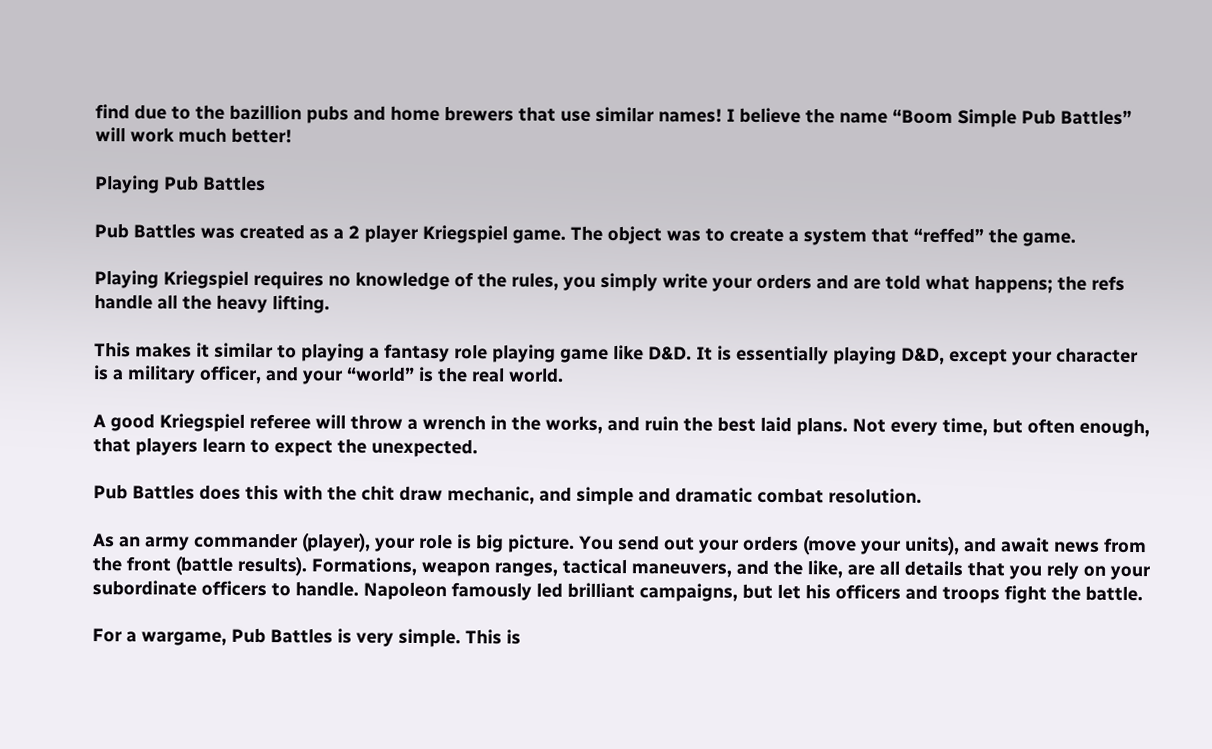find due to the bazillion pubs and home brewers that use similar names! I believe the name “Boom Simple Pub Battles” will work much better!

Playing Pub Battles

Pub Battles was created as a 2 player Kriegspiel game. The object was to create a system that “reffed” the game.

Playing Kriegspiel requires no knowledge of the rules, you simply write your orders and are told what happens; the refs handle all the heavy lifting.

This makes it similar to playing a fantasy role playing game like D&D. It is essentially playing D&D, except your character is a military officer, and your “world” is the real world.

A good Kriegspiel referee will throw a wrench in the works, and ruin the best laid plans. Not every time, but often enough, that players learn to expect the unexpected.

Pub Battles does this with the chit draw mechanic, and simple and dramatic combat resolution.

As an army commander (player), your role is big picture. You send out your orders (move your units), and await news from the front (battle results). Formations, weapon ranges, tactical maneuvers, and the like, are all details that you rely on your subordinate officers to handle. Napoleon famously led brilliant campaigns, but let his officers and troops fight the battle.

For a wargame, Pub Battles is very simple. This is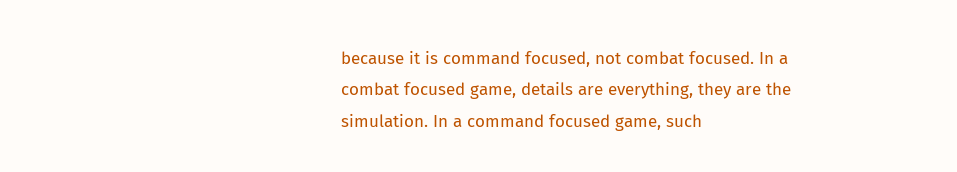because it is command focused, not combat focused. In a combat focused game, details are everything, they are the simulation. In a command focused game, such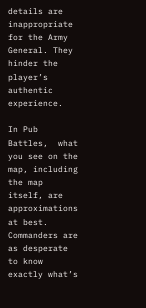details are inappropriate for the Army General. They hinder the player’s authentic experience.

In Pub Battles,  what you see on the map, including the map itself, are approximations at best. Commanders are as desperate to know exactly what’s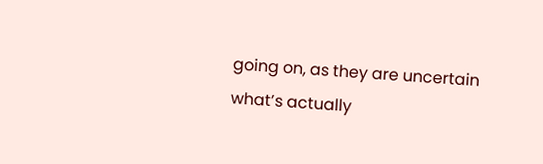going on, as they are uncertain what’s actually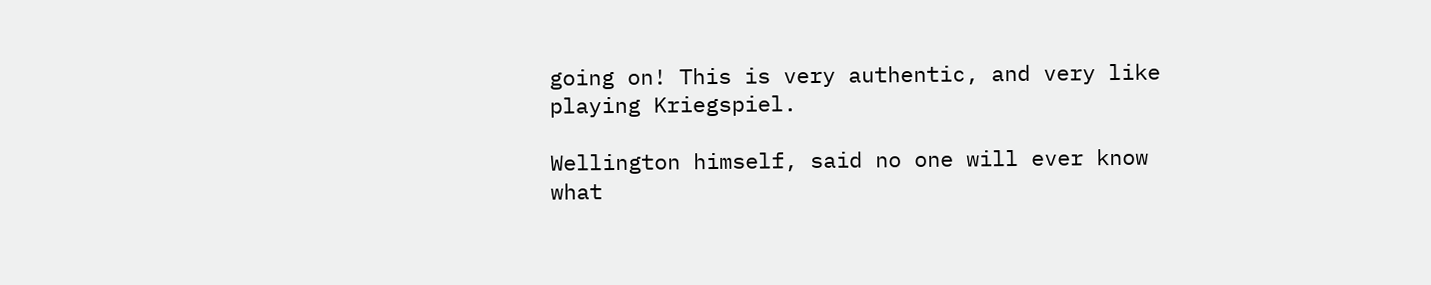going on! This is very authentic, and very like playing Kriegspiel.

Wellington himself, said no one will ever know what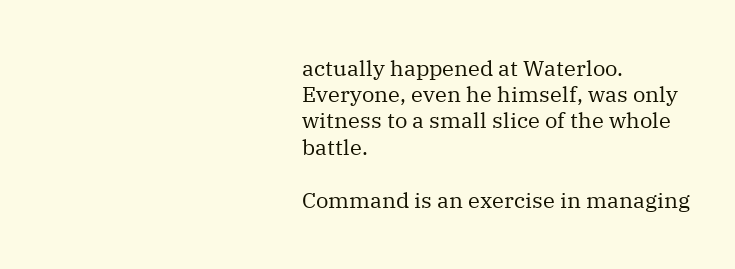actually happened at Waterloo. Everyone, even he himself, was only witness to a small slice of the whole battle.

Command is an exercise in managing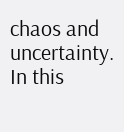chaos and uncertainty. In this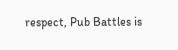respect, Pub Battles is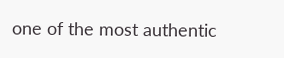one of the most authentic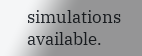simulations available.